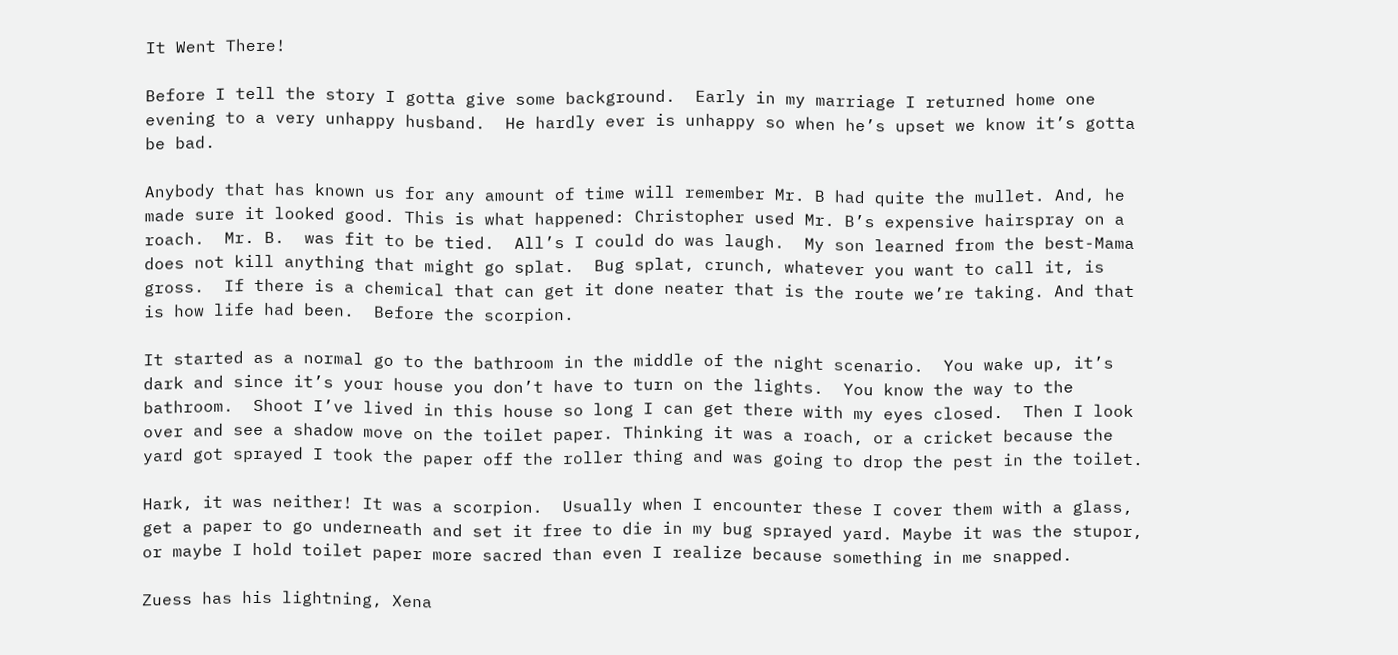It Went There!

Before I tell the story I gotta give some background.  Early in my marriage I returned home one evening to a very unhappy husband.  He hardly ever is unhappy so when he’s upset we know it’s gotta be bad.

Anybody that has known us for any amount of time will remember Mr. B had quite the mullet. And, he made sure it looked good. This is what happened: Christopher used Mr. B’s expensive hairspray on a roach.  Mr. B.  was fit to be tied.  All’s I could do was laugh.  My son learned from the best-Mama does not kill anything that might go splat.  Bug splat, crunch, whatever you want to call it, is gross.  If there is a chemical that can get it done neater that is the route we’re taking. And that is how life had been.  Before the scorpion.

It started as a normal go to the bathroom in the middle of the night scenario.  You wake up, it’s dark and since it’s your house you don’t have to turn on the lights.  You know the way to the bathroom.  Shoot I’ve lived in this house so long I can get there with my eyes closed.  Then I look over and see a shadow move on the toilet paper. Thinking it was a roach, or a cricket because the yard got sprayed I took the paper off the roller thing and was going to drop the pest in the toilet.

Hark, it was neither! It was a scorpion.  Usually when I encounter these I cover them with a glass, get a paper to go underneath and set it free to die in my bug sprayed yard. Maybe it was the stupor, or maybe I hold toilet paper more sacred than even I realize because something in me snapped.

Zuess has his lightning, Xena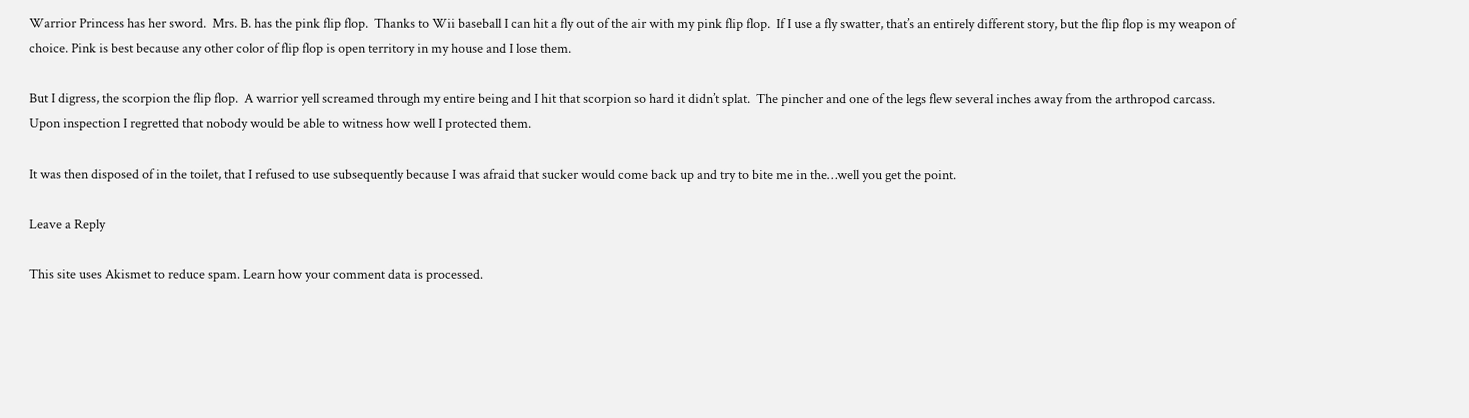Warrior Princess has her sword.  Mrs. B. has the pink flip flop.  Thanks to Wii baseball I can hit a fly out of the air with my pink flip flop.  If I use a fly swatter, that’s an entirely different story, but the flip flop is my weapon of choice. Pink is best because any other color of flip flop is open territory in my house and I lose them.

But I digress, the scorpion the flip flop.  A warrior yell screamed through my entire being and I hit that scorpion so hard it didn’t splat.  The pincher and one of the legs flew several inches away from the arthropod carcass. Upon inspection I regretted that nobody would be able to witness how well I protected them.

It was then disposed of in the toilet, that I refused to use subsequently because I was afraid that sucker would come back up and try to bite me in the…well you get the point.

Leave a Reply

This site uses Akismet to reduce spam. Learn how your comment data is processed.